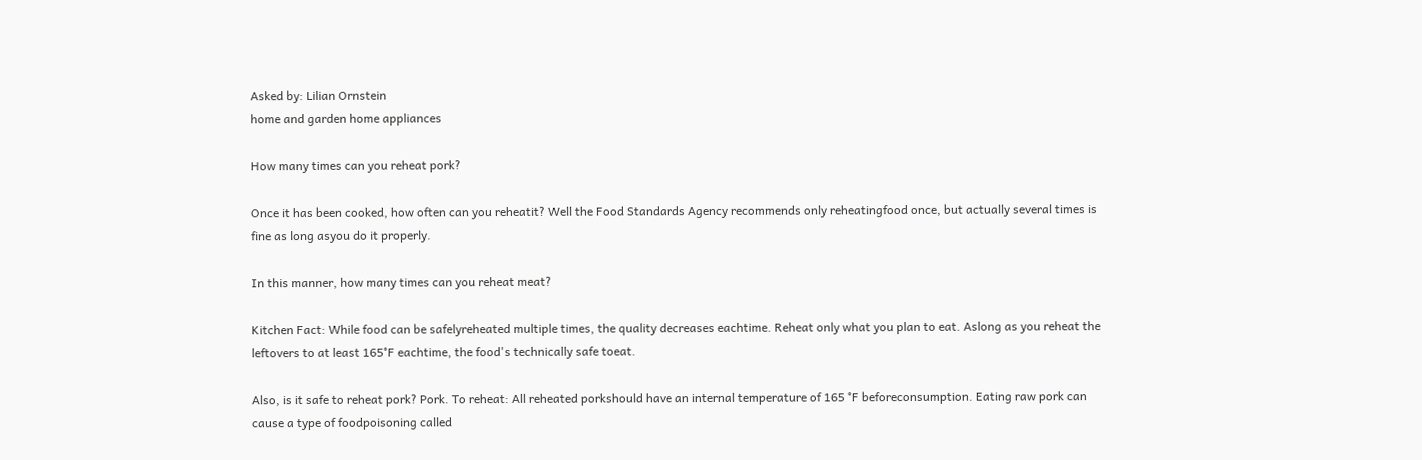Asked by: Lilian Ornstein
home and garden home appliances

How many times can you reheat pork?

Once it has been cooked, how often can you reheatit? Well the Food Standards Agency recommends only reheatingfood once, but actually several times is fine as long asyou do it properly.

In this manner, how many times can you reheat meat?

Kitchen Fact: While food can be safelyreheated multiple times, the quality decreases eachtime. Reheat only what you plan to eat. Aslong as you reheat the leftovers to at least 165°F eachtime, the food's technically safe toeat.

Also, is it safe to reheat pork? Pork. To reheat: All reheated porkshould have an internal temperature of 165 °F beforeconsumption. Eating raw pork can cause a type of foodpoisoning called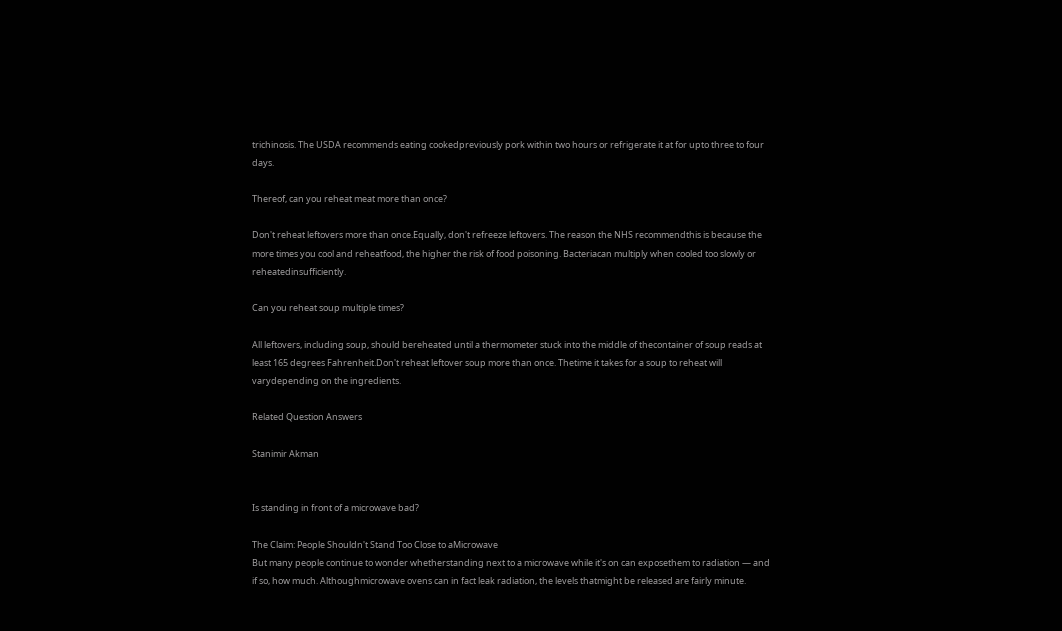trichinosis. The USDA recommends eating cookedpreviously pork within two hours or refrigerate it at for upto three to four days.

Thereof, can you reheat meat more than once?

Don't reheat leftovers more than once.Equally, don't refreeze leftovers. The reason the NHS recommendthis is because the more times you cool and reheatfood, the higher the risk of food poisoning. Bacteriacan multiply when cooled too slowly or reheatedinsufficiently.

Can you reheat soup multiple times?

All leftovers, including soup, should bereheated until a thermometer stuck into the middle of thecontainer of soup reads at least 165 degrees Fahrenheit.Don't reheat leftover soup more than once. Thetime it takes for a soup to reheat will varydepending on the ingredients.

Related Question Answers

Stanimir Akman


Is standing in front of a microwave bad?

The Claim: People Shouldn't Stand Too Close to aMicrowave
But many people continue to wonder whetherstanding next to a microwave while it's on can exposethem to radiation — and if so, how much. Althoughmicrowave ovens can in fact leak radiation, the levels thatmight be released are fairly minute.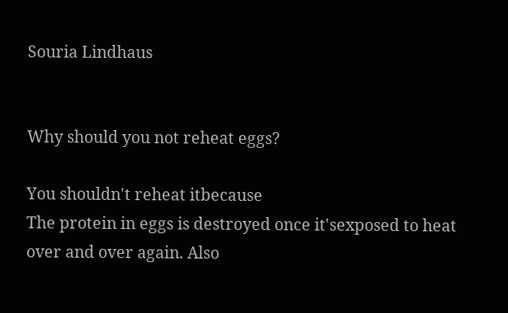Souria Lindhaus


Why should you not reheat eggs?

You shouldn't reheat itbecause
The protein in eggs is destroyed once it'sexposed to heat over and over again. Also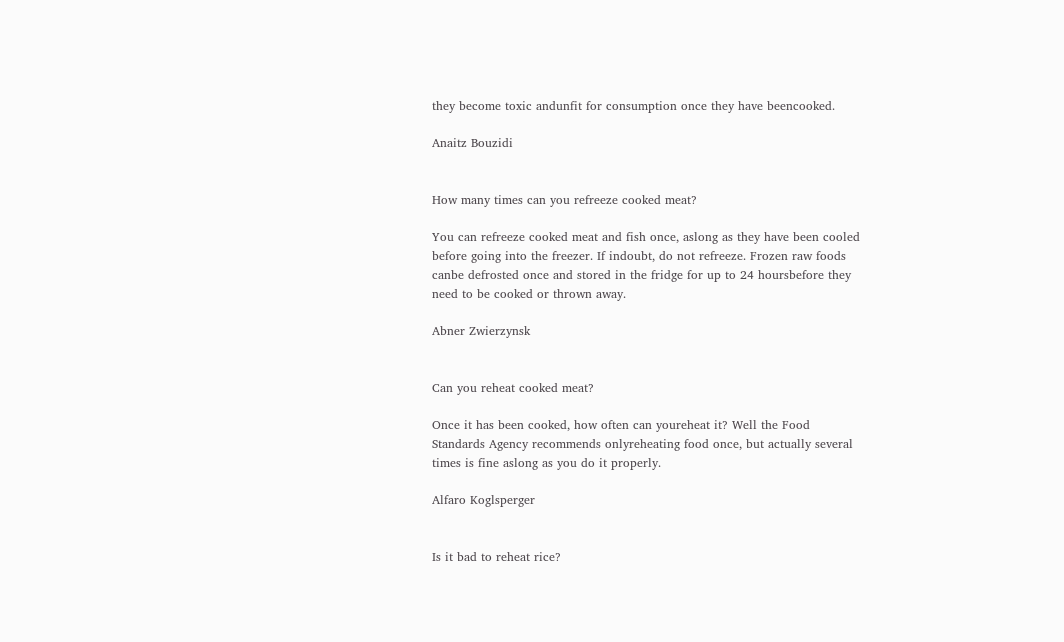they become toxic andunfit for consumption once they have beencooked.

Anaitz Bouzidi


How many times can you refreeze cooked meat?

You can refreeze cooked meat and fish once, aslong as they have been cooled before going into the freezer. If indoubt, do not refreeze. Frozen raw foods canbe defrosted once and stored in the fridge for up to 24 hoursbefore they need to be cooked or thrown away.

Abner Zwierzynsk


Can you reheat cooked meat?

Once it has been cooked, how often can youreheat it? Well the Food Standards Agency recommends onlyreheating food once, but actually several times is fine aslong as you do it properly.

Alfaro Koglsperger


Is it bad to reheat rice?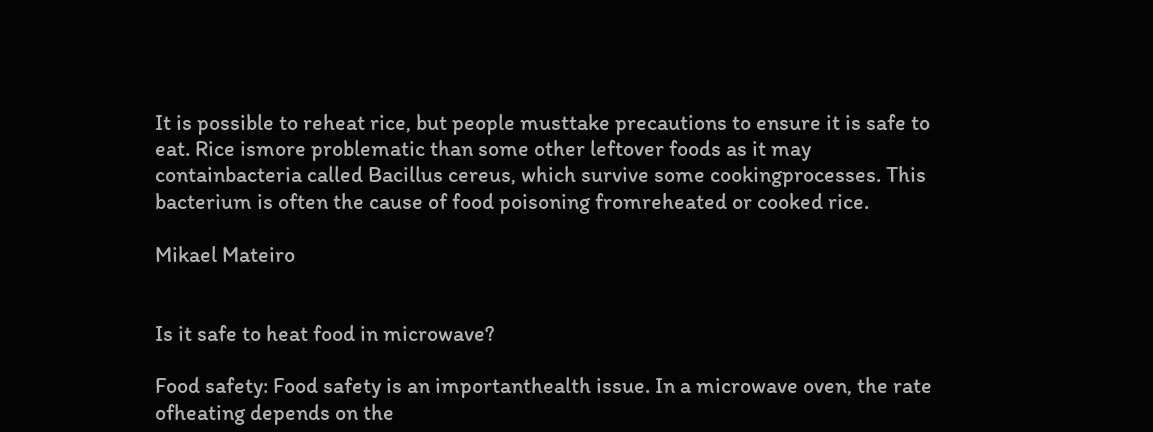It is possible to reheat rice, but people musttake precautions to ensure it is safe to eat. Rice ismore problematic than some other leftover foods as it may containbacteria called Bacillus cereus, which survive some cookingprocesses. This bacterium is often the cause of food poisoning fromreheated or cooked rice.

Mikael Mateiro


Is it safe to heat food in microwave?

Food safety: Food safety is an importanthealth issue. In a microwave oven, the rate ofheating depends on the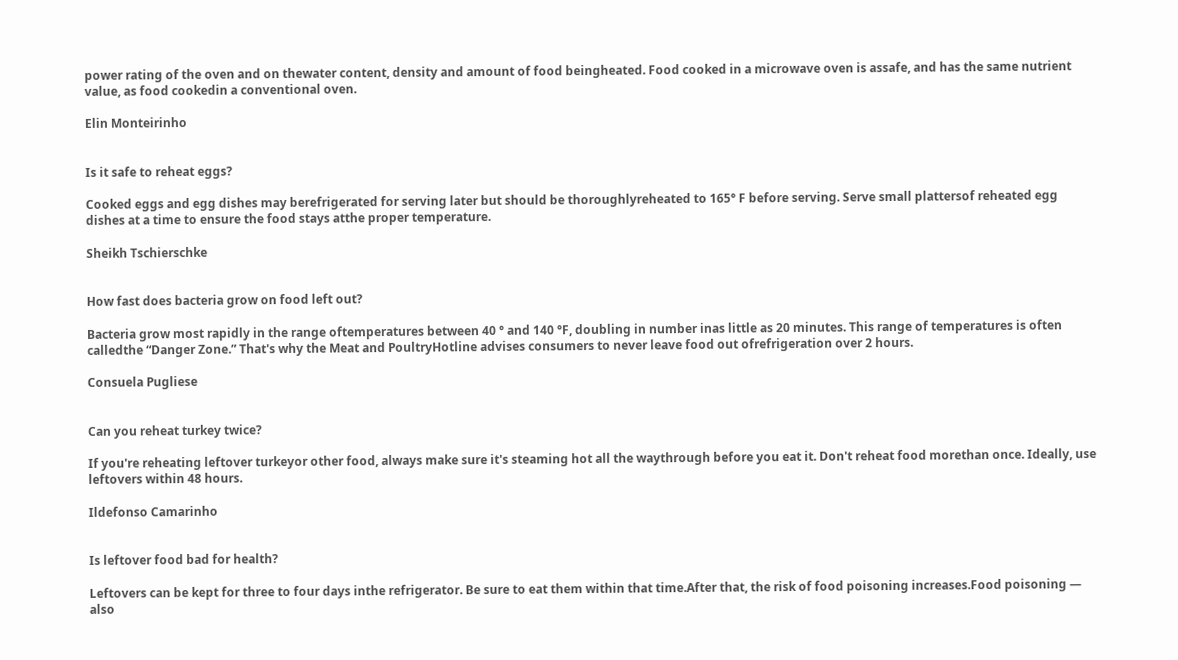power rating of the oven and on thewater content, density and amount of food beingheated. Food cooked in a microwave oven is assafe, and has the same nutrient value, as food cookedin a conventional oven.

Elin Monteirinho


Is it safe to reheat eggs?

Cooked eggs and egg dishes may berefrigerated for serving later but should be thoroughlyreheated to 165° F before serving. Serve small plattersof reheated egg dishes at a time to ensure the food stays atthe proper temperature.

Sheikh Tschierschke


How fast does bacteria grow on food left out?

Bacteria grow most rapidly in the range oftemperatures between 40 ° and 140 °F, doubling in number inas little as 20 minutes. This range of temperatures is often calledthe “Danger Zone.” That's why the Meat and PoultryHotline advises consumers to never leave food out ofrefrigeration over 2 hours.

Consuela Pugliese


Can you reheat turkey twice?

If you're reheating leftover turkeyor other food, always make sure it's steaming hot all the waythrough before you eat it. Don't reheat food morethan once. Ideally, use leftovers within 48 hours.

Ildefonso Camarinho


Is leftover food bad for health?

Leftovers can be kept for three to four days inthe refrigerator. Be sure to eat them within that time.After that, the risk of food poisoning increases.Food poisoning — also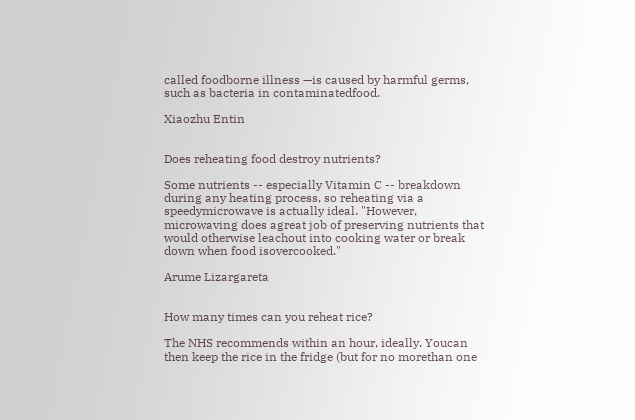called foodborne illness —is caused by harmful germs, such as bacteria in contaminatedfood.

Xiaozhu Entin


Does reheating food destroy nutrients?

Some nutrients -- especially Vitamin C -- breakdown during any heating process, so reheating via a speedymicrowave is actually ideal. "However, microwaving does agreat job of preserving nutrients that would otherwise leachout into cooking water or break down when food isovercooked."

Arume Lizargareta


How many times can you reheat rice?

The NHS recommends within an hour, ideally. Youcan then keep the rice in the fridge (but for no morethan one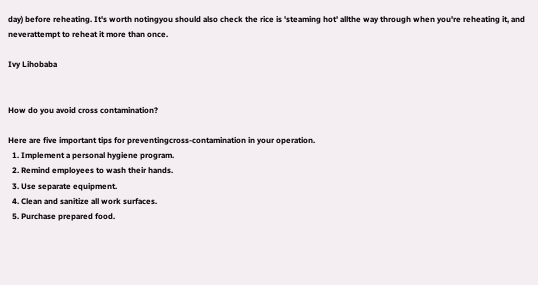day) before reheating. It's worth notingyou should also check the rice is 'steaming hot' allthe way through when you're reheating it, and neverattempt to reheat it more than once.

Ivy Lihobaba


How do you avoid cross contamination?

Here are five important tips for preventingcross-contamination in your operation.
  1. Implement a personal hygiene program.
  2. Remind employees to wash their hands.
  3. Use separate equipment.
  4. Clean and sanitize all work surfaces.
  5. Purchase prepared food.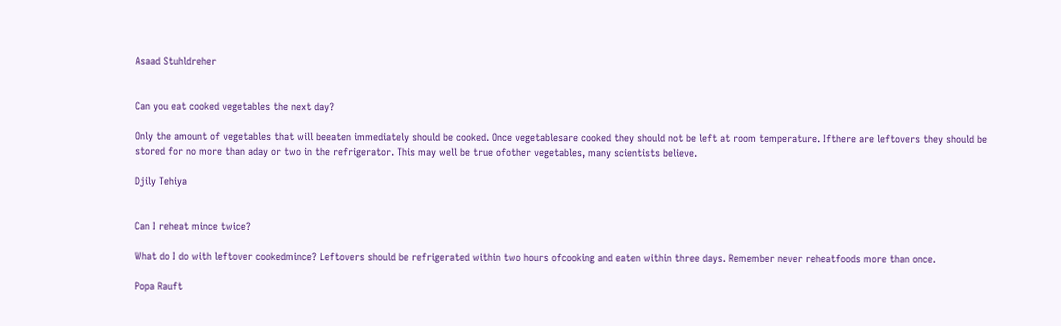Asaad Stuhldreher


Can you eat cooked vegetables the next day?

Only the amount of vegetables that will beeaten immediately should be cooked. Once vegetablesare cooked they should not be left at room temperature. Ifthere are leftovers they should be stored for no more than aday or two in the refrigerator. This may well be true ofother vegetables, many scientists believe.

Djily Tehiya


Can I reheat mince twice?

What do I do with leftover cookedmince? Leftovers should be refrigerated within two hours ofcooking and eaten within three days. Remember never reheatfoods more than once.

Popa Rauft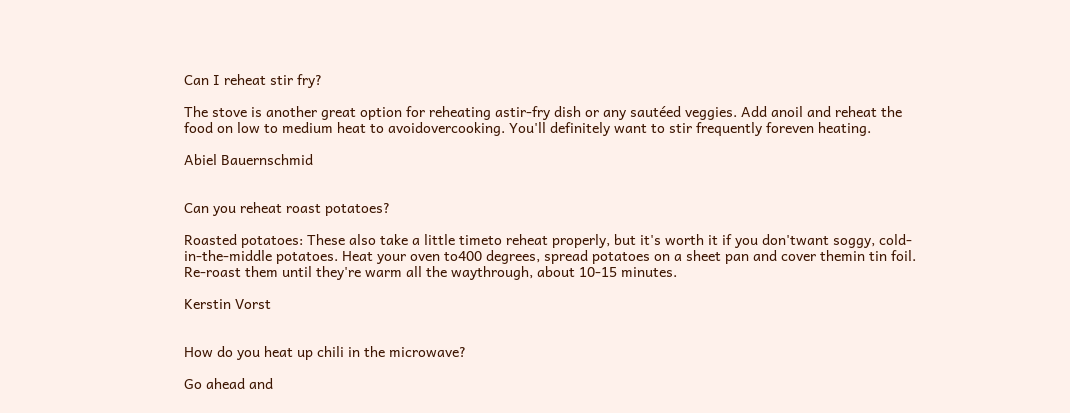Can I reheat stir fry?

The stove is another great option for reheating astir-fry dish or any sautéed veggies. Add anoil and reheat the food on low to medium heat to avoidovercooking. You'll definitely want to stir frequently foreven heating.

Abiel Bauernschmid


Can you reheat roast potatoes?

Roasted potatoes: These also take a little timeto reheat properly, but it's worth it if you don'twant soggy, cold-in-the-middle potatoes. Heat your oven to400 degrees, spread potatoes on a sheet pan and cover themin tin foil. Re-roast them until they're warm all the waythrough, about 10-15 minutes.

Kerstin Vorst


How do you heat up chili in the microwave?

Go ahead and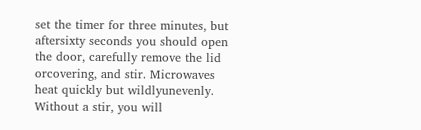set the timer for three minutes, but aftersixty seconds you should open the door, carefully remove the lid orcovering, and stir. Microwaves heat quickly but wildlyunevenly. Without a stir, you will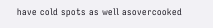have cold spots as well asovercooked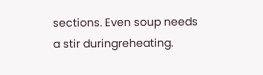sections. Even soup needs a stir duringreheating.